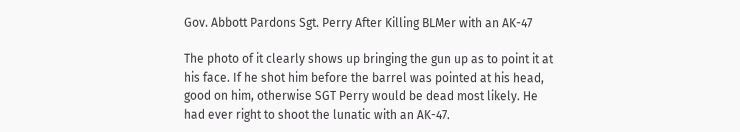Gov. Abbott Pardons Sgt. Perry After Killing BLMer with an AK-47

The photo of it clearly shows up bringing the gun up as to point it at his face. If he shot him before the barrel was pointed at his head, good on him, otherwise SGT Perry would be dead most likely. He had ever right to shoot the lunatic with an AK-47.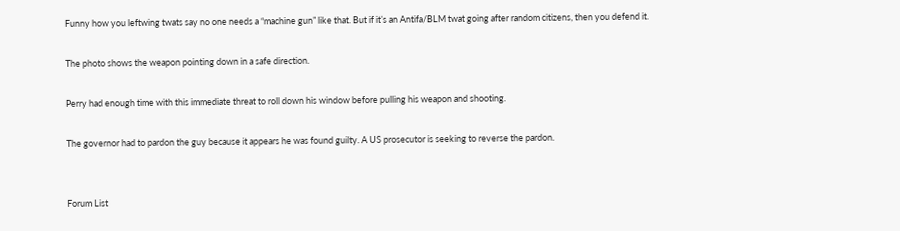Funny how you leftwing twats say no one needs a “machine gun” like that. But if it’s an Antifa/BLM twat going after random citizens, then you defend it.

The photo shows the weapon pointing down in a safe direction.

Perry had enough time with this immediate threat to roll down his window before pulling his weapon and shooting.

The governor had to pardon the guy because it appears he was found guilty. A US prosecutor is seeking to reverse the pardon.


Forum List